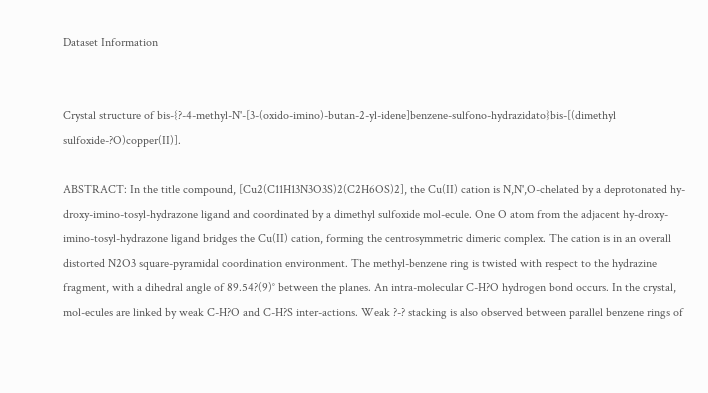Dataset Information


Crystal structure of bis-{?-4-methyl-N'-[3-(oxido-imino)-butan-2-yl-idene]benzene-sulfono-hydrazidato}bis-[(dimethyl sulfoxide-?O)copper(II)].

ABSTRACT: In the title compound, [Cu2(C11H13N3O3S)2(C2H6OS)2], the Cu(II) cation is N,N',O-chelated by a deprotonated hy-droxy-imino-tosyl-hydrazone ligand and coordinated by a dimethyl sulfoxide mol-ecule. One O atom from the adjacent hy-droxy-imino-tosyl-hydrazone ligand bridges the Cu(II) cation, forming the centrosymmetric dimeric complex. The cation is in an overall distorted N2O3 square-pyramidal coordination environment. The methyl-benzene ring is twisted with respect to the hydrazine fragment, with a dihedral angle of 89.54?(9)° between the planes. An intra-molecular C-H?O hydrogen bond occurs. In the crystal, mol-ecules are linked by weak C-H?O and C-H?S inter-actions. Weak ?-? stacking is also observed between parallel benzene rings of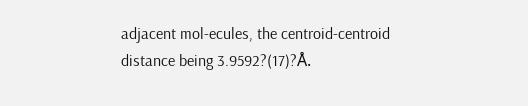adjacent mol-ecules, the centroid-centroid distance being 3.9592?(17)?Å.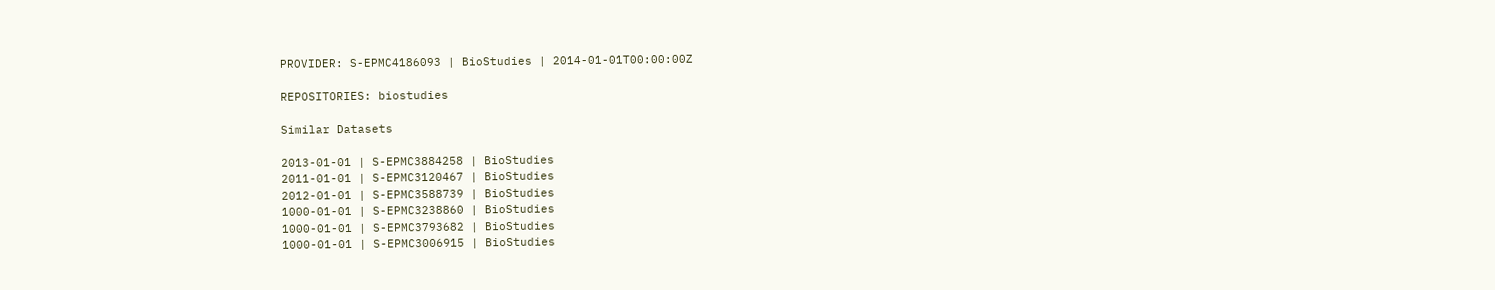PROVIDER: S-EPMC4186093 | BioStudies | 2014-01-01T00:00:00Z

REPOSITORIES: biostudies

Similar Datasets

2013-01-01 | S-EPMC3884258 | BioStudies
2011-01-01 | S-EPMC3120467 | BioStudies
2012-01-01 | S-EPMC3588739 | BioStudies
1000-01-01 | S-EPMC3238860 | BioStudies
1000-01-01 | S-EPMC3793682 | BioStudies
1000-01-01 | S-EPMC3006915 | BioStudies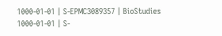1000-01-01 | S-EPMC3089357 | BioStudies
1000-01-01 | S-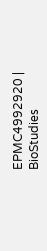EPMC4992920 | BioStudies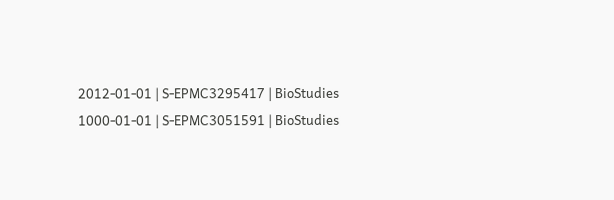2012-01-01 | S-EPMC3295417 | BioStudies
1000-01-01 | S-EPMC3051591 | BioStudies